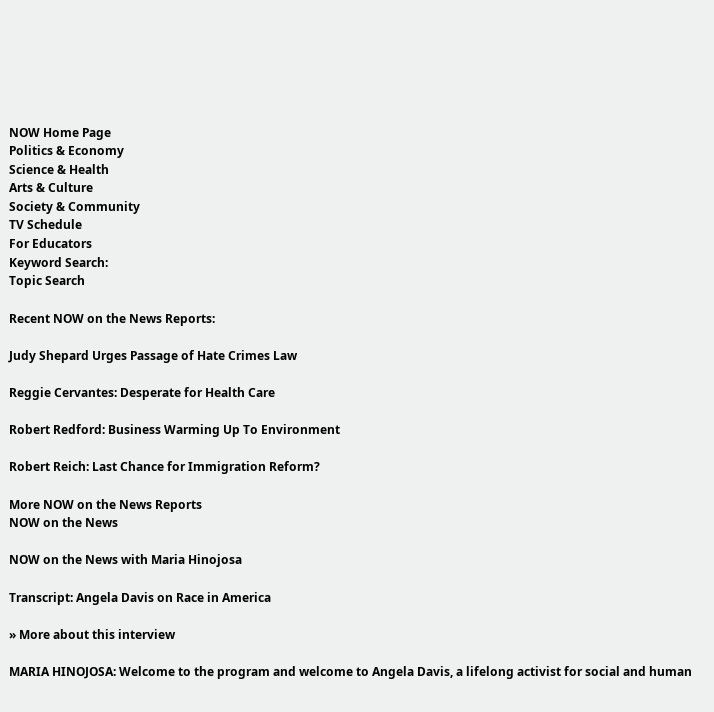NOW Home Page
Politics & Economy
Science & Health
Arts & Culture
Society & Community
TV Schedule
For Educators
Keyword Search:
Topic Search

Recent NOW on the News Reports:

Judy Shepard Urges Passage of Hate Crimes Law

Reggie Cervantes: Desperate for Health Care

Robert Redford: Business Warming Up To Environment

Robert Reich: Last Chance for Immigration Reform?

More NOW on the News Reports
NOW on the News

NOW on the News with Maria Hinojosa

Transcript: Angela Davis on Race in America

» More about this interview

MARIA HINOJOSA: Welcome to the program and welcome to Angela Davis, a lifelong activist for social and human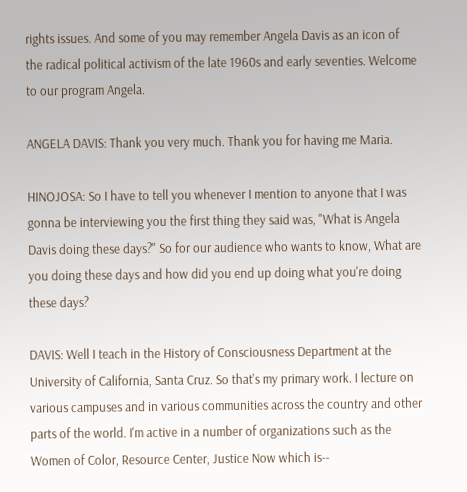rights issues. And some of you may remember Angela Davis as an icon of the radical political activism of the late 1960s and early seventies. Welcome to our program Angela.

ANGELA DAVIS: Thank you very much. Thank you for having me Maria.

HINOJOSA: So I have to tell you whenever I mention to anyone that I was gonna be interviewing you the first thing they said was, "What is Angela Davis doing these days?" So for our audience who wants to know, What are you doing these days and how did you end up doing what you're doing these days?

DAVIS: Well I teach in the History of Consciousness Department at the University of California, Santa Cruz. So that's my primary work. I lecture on various campuses and in various communities across the country and other parts of the world. I'm active in a number of organizations such as the Women of Color, Resource Center, Justice Now which is--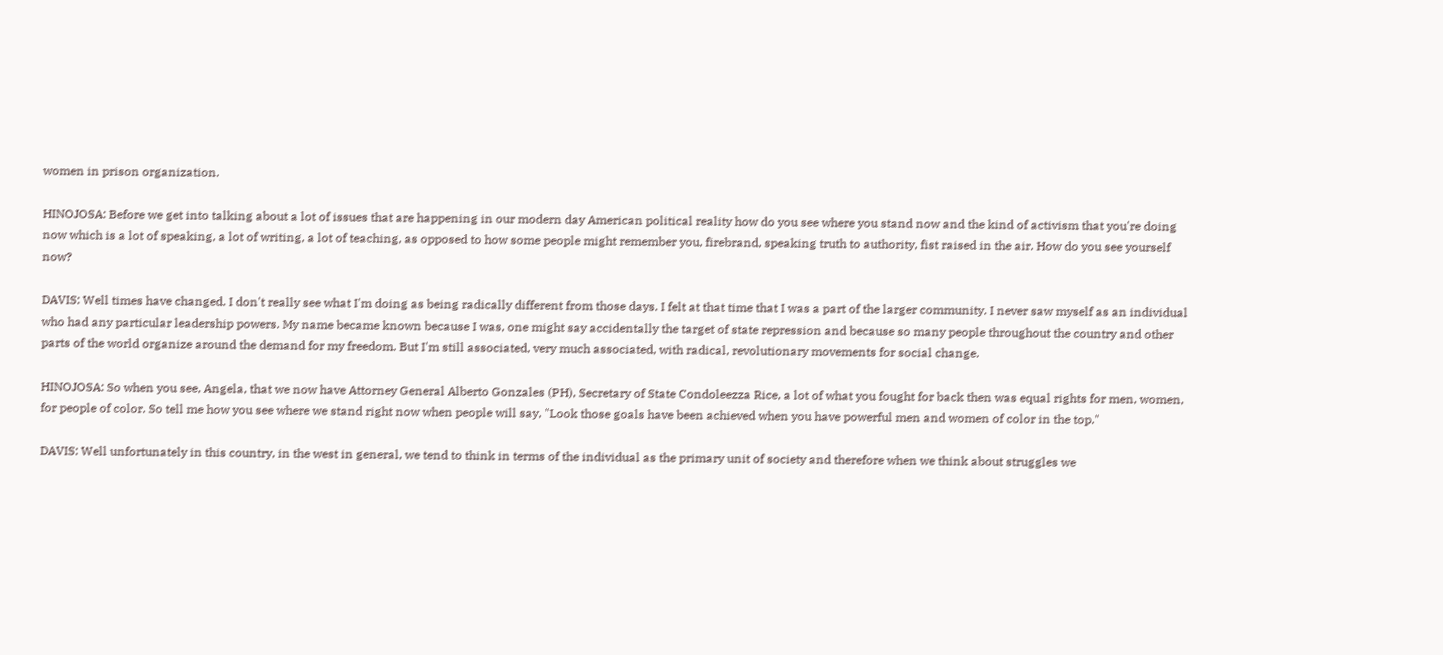women in prison organization.

HINOJOSA: Before we get into talking about a lot of issues that are happening in our modern day American political reality how do you see where you stand now and the kind of activism that you're doing now which is a lot of speaking, a lot of writing, a lot of teaching, as opposed to how some people might remember you, firebrand, speaking truth to authority, fist raised in the air. How do you see yourself now?

DAVIS: Well times have changed. I don't really see what I'm doing as being radically different from those days. I felt at that time that I was a part of the larger community. I never saw myself as an individual who had any particular leadership powers. My name became known because I was, one might say accidentally the target of state repression and because so many people throughout the country and other parts of the world organize around the demand for my freedom. But I'm still associated, very much associated, with radical, revolutionary movements for social change.

HINOJOSA: So when you see, Angela, that we now have Attorney General Alberto Gonzales (PH), Secretary of State Condoleezza Rice, a lot of what you fought for back then was equal rights for men, women, for people of color. So tell me how you see where we stand right now when people will say, "Look those goals have been achieved when you have powerful men and women of color in the top."

DAVIS: Well unfortunately in this country, in the west in general, we tend to think in terms of the individual as the primary unit of society and therefore when we think about struggles we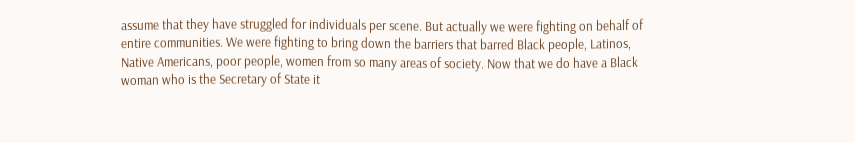assume that they have struggled for individuals per scene. But actually we were fighting on behalf of entire communities. We were fighting to bring down the barriers that barred Black people, Latinos, Native Americans, poor people, women from so many areas of society. Now that we do have a Black woman who is the Secretary of State it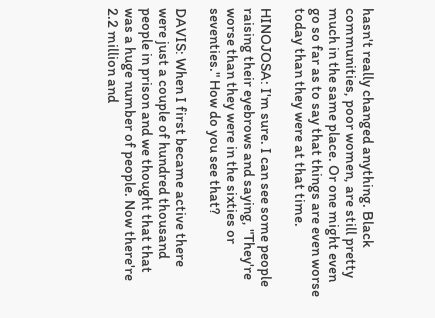hasn't really changed anything. Black communities, poor women, are still pretty much in the same place. Or one might even go so far as to say that things are even worse today than they were at that time.

HINOJOSA: I'm sure. I can see some people raising their eyebrows and saying, "They're worse than they were in the sixties or seventies." How do you see that?

DAVIS: When I first became active there were just a couple of hundred thousand people in prison and we thought that that was a huge number of people. Now there're 2.2 million and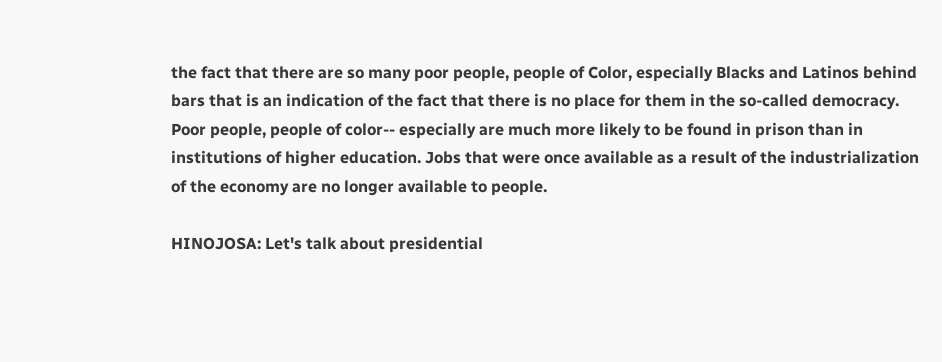the fact that there are so many poor people, people of Color, especially Blacks and Latinos behind bars that is an indication of the fact that there is no place for them in the so-called democracy. Poor people, people of color-- especially are much more likely to be found in prison than in institutions of higher education. Jobs that were once available as a result of the industrialization of the economy are no longer available to people.

HINOJOSA: Let's talk about presidential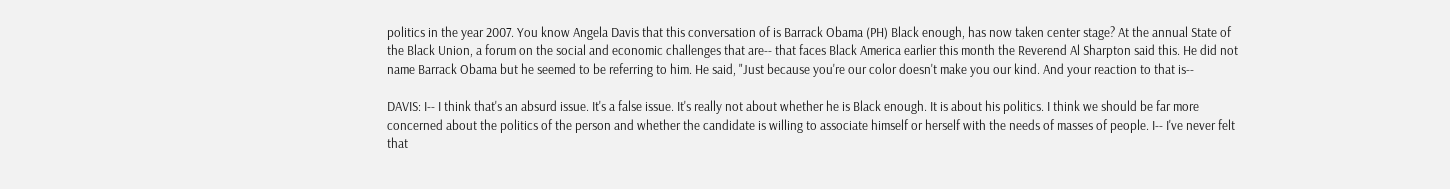politics in the year 2007. You know Angela Davis that this conversation of is Barrack Obama (PH) Black enough, has now taken center stage? At the annual State of the Black Union, a forum on the social and economic challenges that are-- that faces Black America earlier this month the Reverend Al Sharpton said this. He did not name Barrack Obama but he seemed to be referring to him. He said, "Just because you're our color doesn't make you our kind. And your reaction to that is--

DAVIS: I-- I think that's an absurd issue. It's a false issue. It's really not about whether he is Black enough. It is about his politics. I think we should be far more concerned about the politics of the person and whether the candidate is willing to associate himself or herself with the needs of masses of people. I-- I've never felt that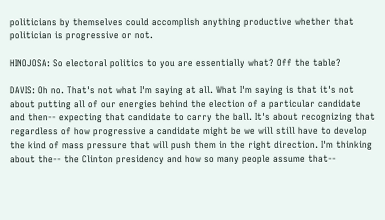politicians by themselves could accomplish anything productive whether that politician is progressive or not.

HINOJOSA: So electoral politics to you are essentially what? Off the table?

DAVIS: Oh no. That's not what I'm saying at all. What I'm saying is that it's not about putting all of our energies behind the election of a particular candidate and then-- expecting that candidate to carry the ball. It's about recognizing that regardless of how progressive a candidate might be we will still have to develop the kind of mass pressure that will push them in the right direction. I'm thinking about the-- the Clinton presidency and how so many people assume that--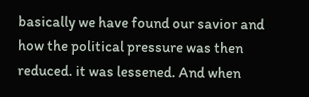basically we have found our savior and how the political pressure was then reduced. it was lessened. And when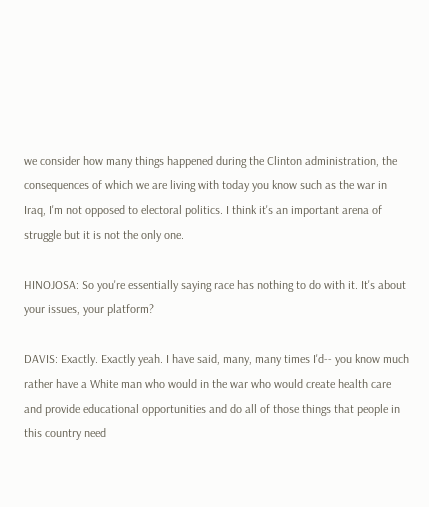we consider how many things happened during the Clinton administration, the consequences of which we are living with today you know such as the war in Iraq, I'm not opposed to electoral politics. I think it's an important arena of struggle but it is not the only one.

HINOJOSA: So you're essentially saying race has nothing to do with it. It's about your issues, your platform?

DAVIS: Exactly. Exactly yeah. I have said, many, many times I'd-- you know much rather have a White man who would in the war who would create health care and provide educational opportunities and do all of those things that people in this country need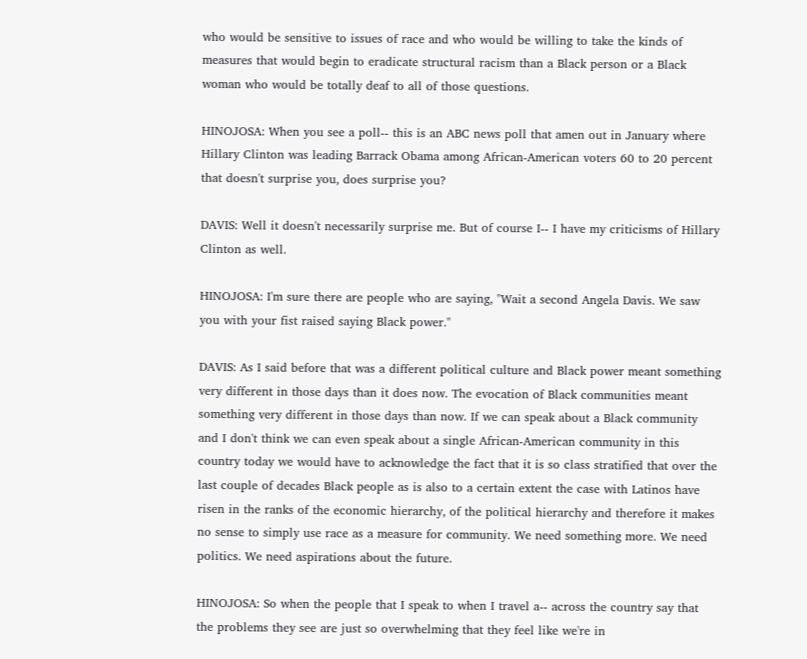who would be sensitive to issues of race and who would be willing to take the kinds of measures that would begin to eradicate structural racism than a Black person or a Black woman who would be totally deaf to all of those questions.

HINOJOSA: When you see a poll-- this is an ABC news poll that amen out in January where Hillary Clinton was leading Barrack Obama among African-American voters 60 to 20 percent that doesn't surprise you, does surprise you?

DAVIS: Well it doesn't necessarily surprise me. But of course I-- I have my criticisms of Hillary Clinton as well.

HINOJOSA: I'm sure there are people who are saying, "Wait a second Angela Davis. We saw you with your fist raised saying Black power."

DAVIS: As I said before that was a different political culture and Black power meant something very different in those days than it does now. The evocation of Black communities meant something very different in those days than now. If we can speak about a Black community and I don't think we can even speak about a single African-American community in this country today we would have to acknowledge the fact that it is so class stratified that over the last couple of decades Black people as is also to a certain extent the case with Latinos have risen in the ranks of the economic hierarchy, of the political hierarchy and therefore it makes no sense to simply use race as a measure for community. We need something more. We need politics. We need aspirations about the future.

HINOJOSA: So when the people that I speak to when I travel a-- across the country say that the problems they see are just so overwhelming that they feel like we're in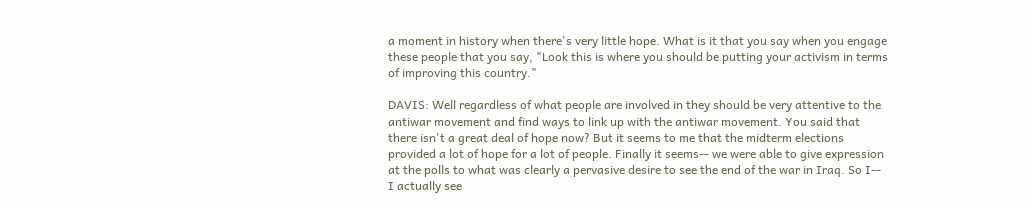a moment in history when there's very little hope. What is it that you say when you engage these people that you say, "Look this is where you should be putting your activism in terms of improving this country."

DAVIS: Well regardless of what people are involved in they should be very attentive to the antiwar movement and find ways to link up with the antiwar movement. You said that there isn't a great deal of hope now? But it seems to me that the midterm elections provided a lot of hope for a lot of people. Finally it seems-- we were able to give expression at the polls to what was clearly a pervasive desire to see the end of the war in Iraq. So I-- I actually see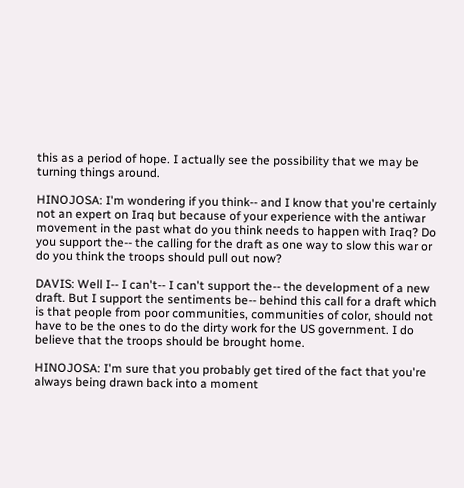this as a period of hope. I actually see the possibility that we may be turning things around.

HINOJOSA: I'm wondering if you think-- and I know that you're certainly not an expert on Iraq but because of your experience with the antiwar movement in the past what do you think needs to happen with Iraq? Do you support the-- the calling for the draft as one way to slow this war or do you think the troops should pull out now?

DAVIS: Well I-- I can't-- I can't support the-- the development of a new draft. But I support the sentiments be-- behind this call for a draft which is that people from poor communities, communities of color, should not have to be the ones to do the dirty work for the US government. I do believe that the troops should be brought home.

HINOJOSA: I'm sure that you probably get tired of the fact that you're always being drawn back into a moment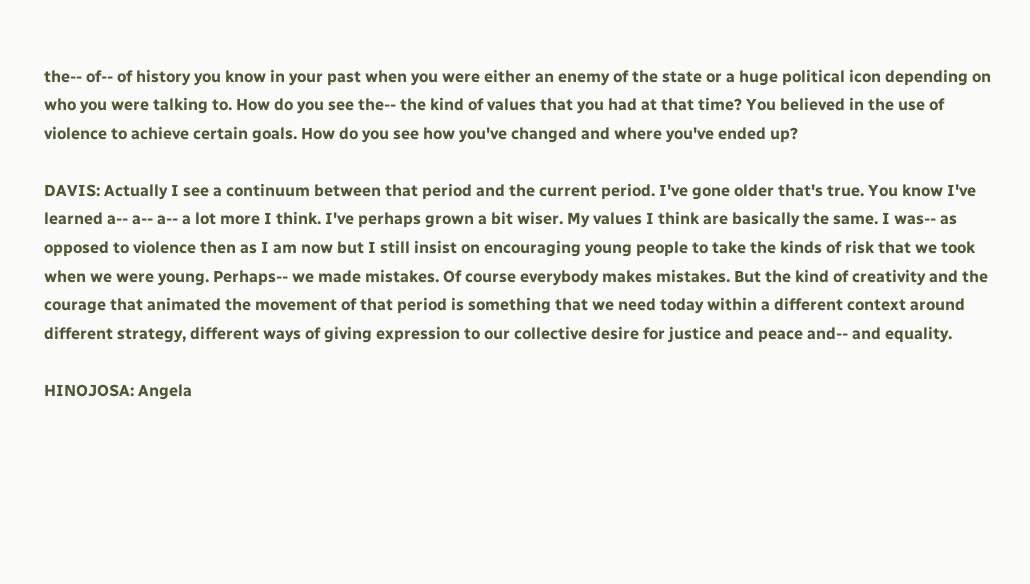the-- of-- of history you know in your past when you were either an enemy of the state or a huge political icon depending on who you were talking to. How do you see the-- the kind of values that you had at that time? You believed in the use of violence to achieve certain goals. How do you see how you've changed and where you've ended up?

DAVIS: Actually I see a continuum between that period and the current period. I've gone older that's true. You know I've learned a-- a-- a-- a lot more I think. I've perhaps grown a bit wiser. My values I think are basically the same. I was-- as opposed to violence then as I am now but I still insist on encouraging young people to take the kinds of risk that we took when we were young. Perhaps-- we made mistakes. Of course everybody makes mistakes. But the kind of creativity and the courage that animated the movement of that period is something that we need today within a different context around different strategy, different ways of giving expression to our collective desire for justice and peace and-- and equality.

HINOJOSA: Angela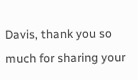Davis, thank you so much for sharing your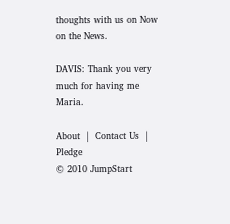thoughts with us on Now on the News.

DAVIS: Thank you very much for having me Maria.

About  |  Contact Us  |  Pledge
© 2010 JumpStart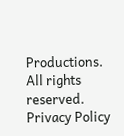Productions. All rights reserved.
Privacy Policy